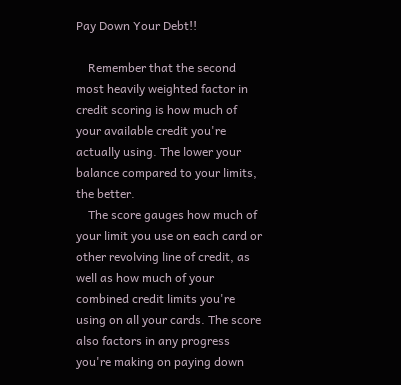Pay Down Your Debt!!

    Remember that the second most heavily weighted factor in credit scoring is how much of your available credit you're actually using. The lower your balance compared to your limits, the better.
    The score gauges how much of your limit you use on each card or other revolving line of credit, as well as how much of your combined credit limits you're using on all your cards. The score also factors in any progress you're making on paying down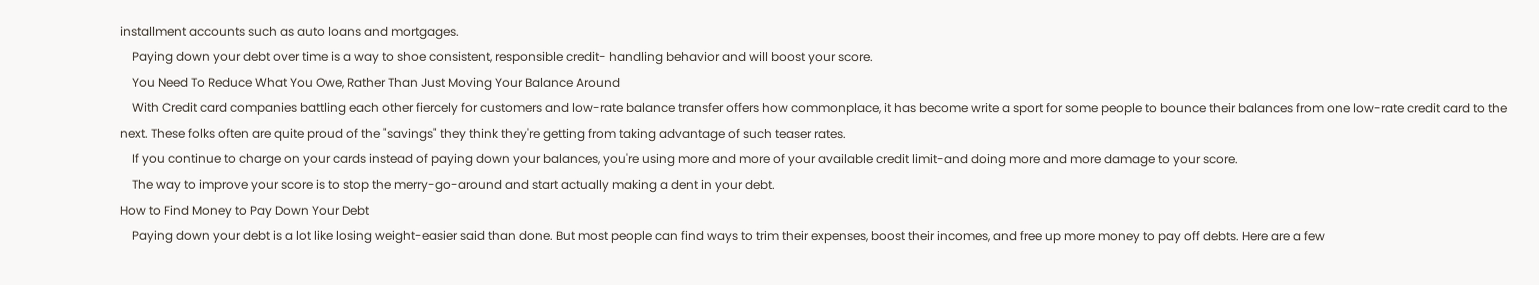installment accounts such as auto loans and mortgages.
    Paying down your debt over time is a way to shoe consistent, responsible credit- handling behavior and will boost your score.
    You Need To Reduce What You Owe, Rather Than Just Moving Your Balance Around
    With Credit card companies battling each other fiercely for customers and low-rate balance transfer offers how commonplace, it has become write a sport for some people to bounce their balances from one low-rate credit card to the next. These folks often are quite proud of the "savings" they think they're getting from taking advantage of such teaser rates.
    If you continue to charge on your cards instead of paying down your balances, you're using more and more of your available credit limit-and doing more and more damage to your score.
    The way to improve your score is to stop the merry-go-around and start actually making a dent in your debt.
How to Find Money to Pay Down Your Debt
    Paying down your debt is a lot like losing weight-easier said than done. But most people can find ways to trim their expenses, boost their incomes, and free up more money to pay off debts. Here are a few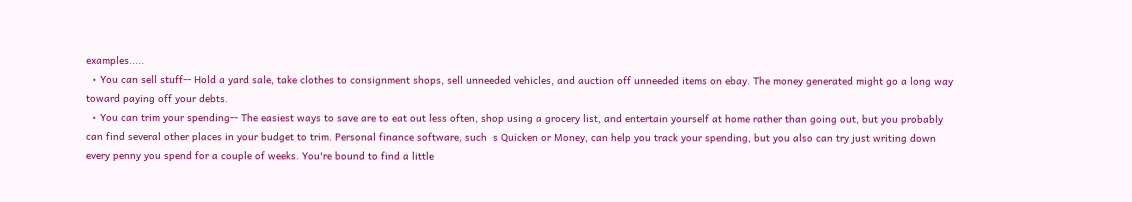examples.....
  • You can sell stuff-- Hold a yard sale, take clothes to consignment shops, sell unneeded vehicles, and auction off unneeded items on ebay. The money generated might go a long way toward paying off your debts.
  • You can trim your spending-- The easiest ways to save are to eat out less often, shop using a grocery list, and entertain yourself at home rather than going out, but you probably can find several other places in your budget to trim. Personal finance software, such  s Quicken or Money, can help you track your spending, but you also can try just writing down every penny you spend for a couple of weeks. You're bound to find a little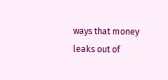ways that money leaks out of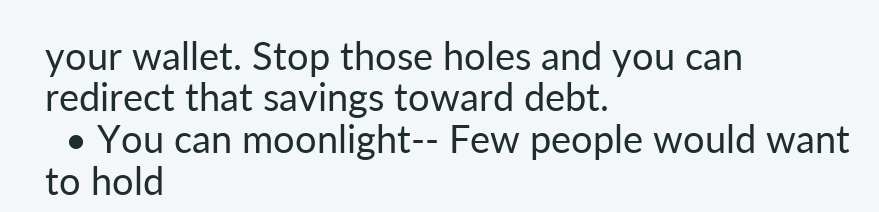your wallet. Stop those holes and you can redirect that savings toward debt.
  • You can moonlight-- Few people would want to hold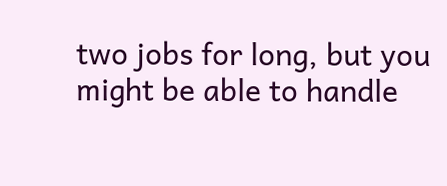two jobs for long, but you might be able to handle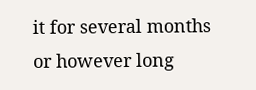it for several months or however long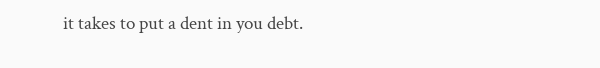it takes to put a dent in you debt.